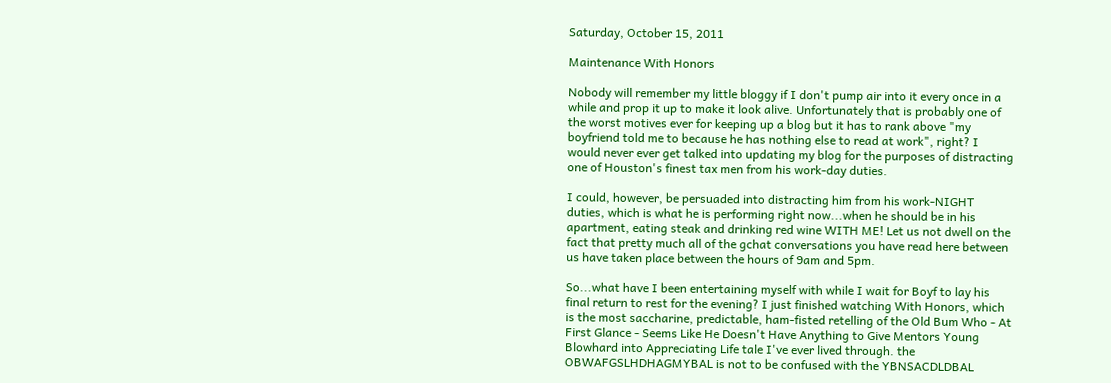Saturday, October 15, 2011

Maintenance With Honors

Nobody will remember my little bloggy if I don't pump air into it every once in a while and prop it up to make it look alive. Unfortunately that is probably one of the worst motives ever for keeping up a blog but it has to rank above "my boyfriend told me to because he has nothing else to read at work", right? I would never ever get talked into updating my blog for the purposes of distracting one of Houston's finest tax men from his work-day duties.

I could, however, be persuaded into distracting him from his work-NIGHT duties, which is what he is performing right now...when he should be in his apartment, eating steak and drinking red wine WITH ME! Let us not dwell on the fact that pretty much all of the gchat conversations you have read here between us have taken place between the hours of 9am and 5pm.

So...what have I been entertaining myself with while I wait for Boyf to lay his final return to rest for the evening? I just finished watching With Honors, which is the most saccharine, predictable, ham-fisted retelling of the Old Bum Who - At First Glance - Seems Like He Doesn't Have Anything to Give Mentors Young Blowhard into Appreciating Life tale I've ever lived through. the OBWAFGSLHDHAGMYBAL is not to be confused with the YBNSACDLDBAL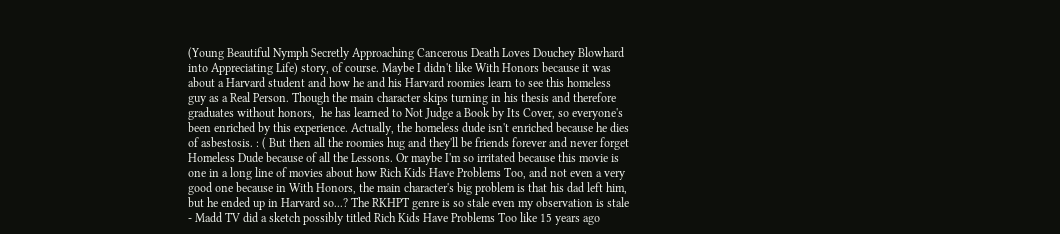(Young Beautiful Nymph Secretly Approaching Cancerous Death Loves Douchey Blowhard into Appreciating Life) story, of course. Maybe I didn't like With Honors because it was about a Harvard student and how he and his Harvard roomies learn to see this homeless guy as a Real Person. Though the main character skips turning in his thesis and therefore graduates without honors,  he has learned to Not Judge a Book by Its Cover, so everyone's been enriched by this experience. Actually, the homeless dude isn't enriched because he dies of asbestosis. : ( But then all the roomies hug and they'll be friends forever and never forget Homeless Dude because of all the Lessons. Or maybe I'm so irritated because this movie is one in a long line of movies about how Rich Kids Have Problems Too, and not even a very good one because in With Honors, the main character's big problem is that his dad left him, but he ended up in Harvard so...? The RKHPT genre is so stale even my observation is stale - Madd TV did a sketch possibly titled Rich Kids Have Problems Too like 15 years ago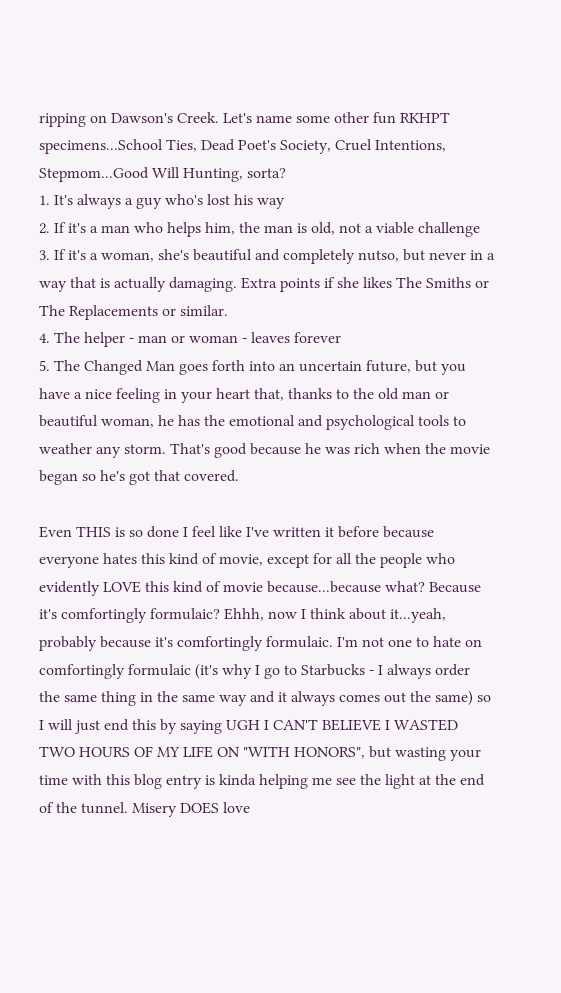ripping on Dawson's Creek. Let's name some other fun RKHPT specimens...School Ties, Dead Poet's Society, Cruel Intentions, Stepmom...Good Will Hunting, sorta?
1. It's always a guy who's lost his way
2. If it's a man who helps him, the man is old, not a viable challenge
3. If it's a woman, she's beautiful and completely nutso, but never in a way that is actually damaging. Extra points if she likes The Smiths or The Replacements or similar.
4. The helper - man or woman - leaves forever
5. The Changed Man goes forth into an uncertain future, but you have a nice feeling in your heart that, thanks to the old man or beautiful woman, he has the emotional and psychological tools to weather any storm. That's good because he was rich when the movie began so he's got that covered.

Even THIS is so done I feel like I've written it before because everyone hates this kind of movie, except for all the people who evidently LOVE this kind of movie because...because what? Because it's comfortingly formulaic? Ehhh, now I think about it...yeah, probably because it's comfortingly formulaic. I'm not one to hate on comfortingly formulaic (it's why I go to Starbucks - I always order the same thing in the same way and it always comes out the same) so I will just end this by saying UGH I CAN'T BELIEVE I WASTED TWO HOURS OF MY LIFE ON "WITH HONORS", but wasting your time with this blog entry is kinda helping me see the light at the end of the tunnel. Misery DOES love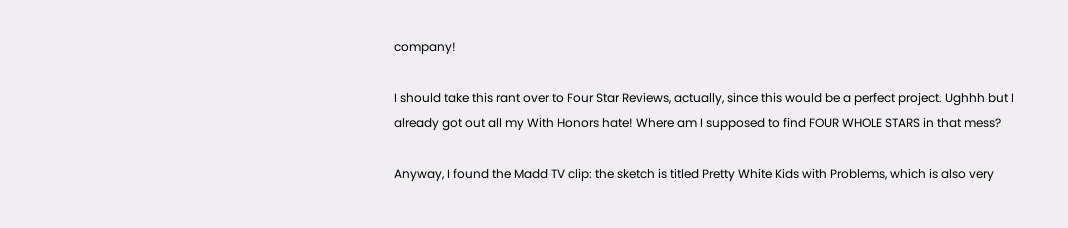company!

I should take this rant over to Four Star Reviews, actually, since this would be a perfect project. Ughhh but I already got out all my With Honors hate! Where am I supposed to find FOUR WHOLE STARS in that mess?

Anyway, I found the Madd TV clip: the sketch is titled Pretty White Kids with Problems, which is also very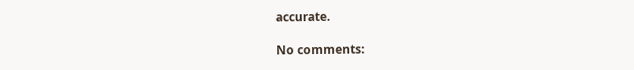accurate.

No comments: